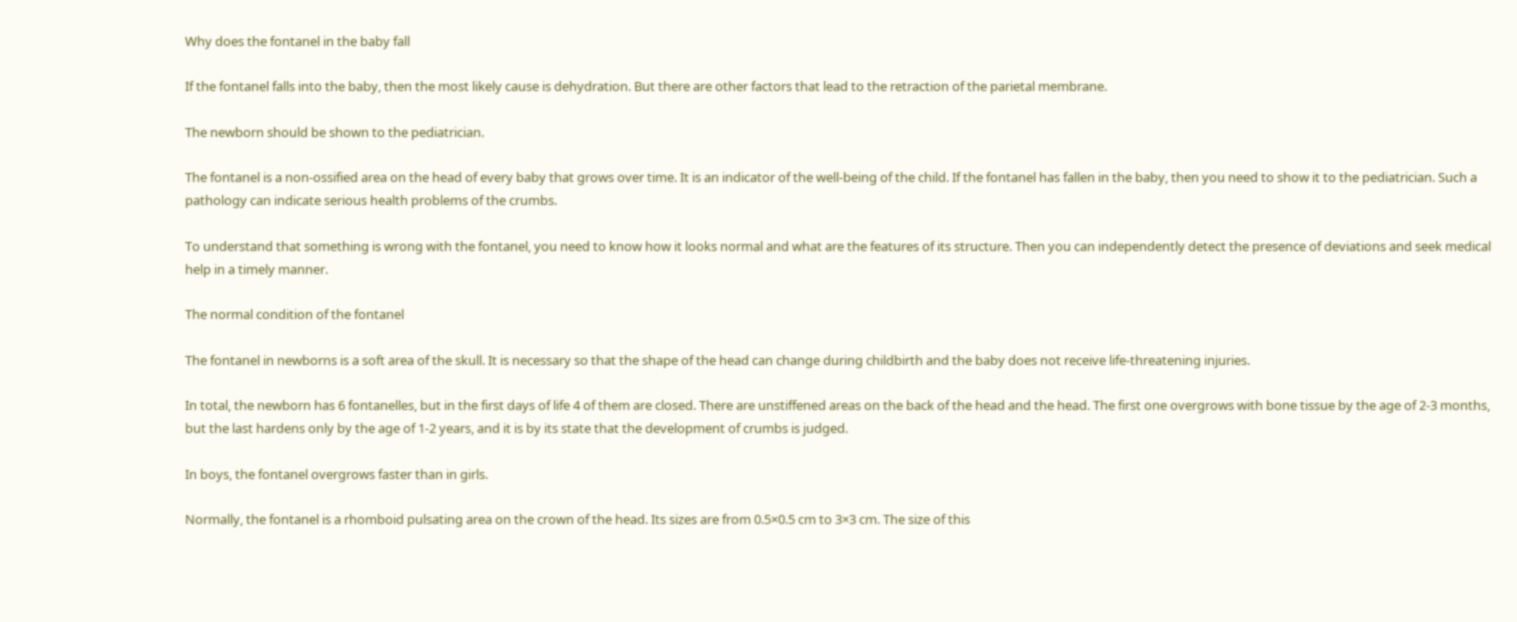Why does the fontanel in the baby fall

If the fontanel falls into the baby, then the most likely cause is dehydration. But there are other factors that lead to the retraction of the parietal membrane.

The newborn should be shown to the pediatrician.

The fontanel is a non-ossified area on the head of every baby that grows over time. It is an indicator of the well-being of the child. If the fontanel has fallen in the baby, then you need to show it to the pediatrician. Such a pathology can indicate serious health problems of the crumbs.

To understand that something is wrong with the fontanel, you need to know how it looks normal and what are the features of its structure. Then you can independently detect the presence of deviations and seek medical help in a timely manner.

The normal condition of the fontanel

The fontanel in newborns is a soft area of the skull. It is necessary so that the shape of the head can change during childbirth and the baby does not receive life-threatening injuries.

In total, the newborn has 6 fontanelles, but in the first days of life 4 of them are closed. There are unstiffened areas on the back of the head and the head. The first one overgrows with bone tissue by the age of 2-3 months, but the last hardens only by the age of 1-2 years, and it is by its state that the development of crumbs is judged.

In boys, the fontanel overgrows faster than in girls.

Normally, the fontanel is a rhomboid pulsating area on the crown of the head. Its sizes are from 0.5×0.5 cm to 3×3 cm. The size of this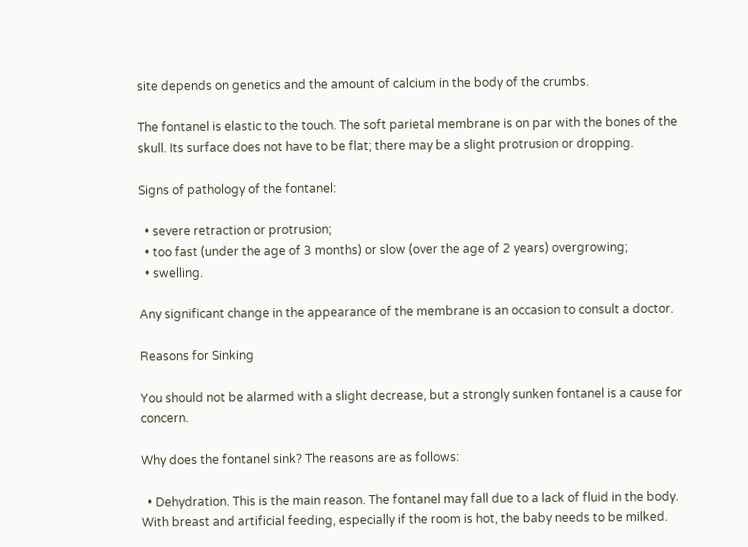site depends on genetics and the amount of calcium in the body of the crumbs.

The fontanel is elastic to the touch. The soft parietal membrane is on par with the bones of the skull. Its surface does not have to be flat; there may be a slight protrusion or dropping.

Signs of pathology of the fontanel:

  • severe retraction or protrusion;
  • too fast (under the age of 3 months) or slow (over the age of 2 years) overgrowing;
  • swelling.

Any significant change in the appearance of the membrane is an occasion to consult a doctor.

Reasons for Sinking

You should not be alarmed with a slight decrease, but a strongly sunken fontanel is a cause for concern.

Why does the fontanel sink? The reasons are as follows:

  • Dehydration. This is the main reason. The fontanel may fall due to a lack of fluid in the body. With breast and artificial feeding, especially if the room is hot, the baby needs to be milked.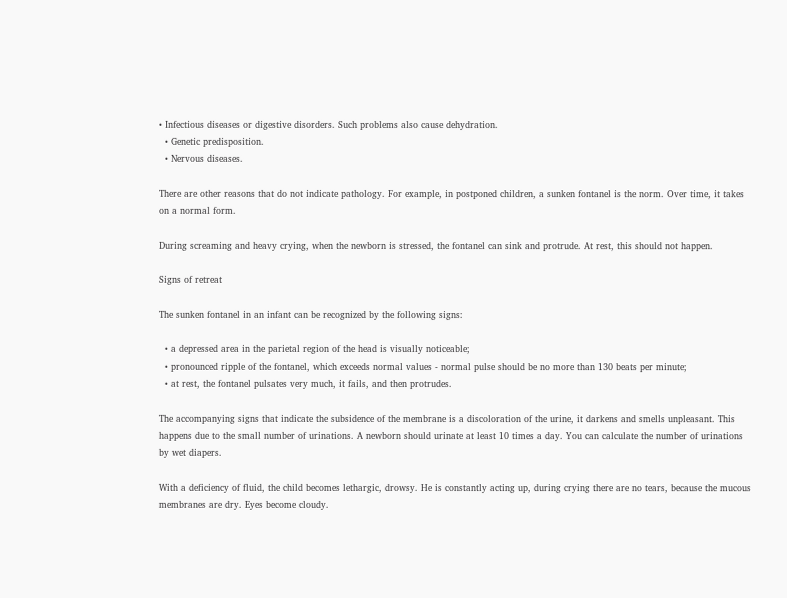• Infectious diseases or digestive disorders. Such problems also cause dehydration.
  • Genetic predisposition.
  • Nervous diseases.

There are other reasons that do not indicate pathology. For example, in postponed children, a sunken fontanel is the norm. Over time, it takes on a normal form.

During screaming and heavy crying, when the newborn is stressed, the fontanel can sink and protrude. At rest, this should not happen.

Signs of retreat

The sunken fontanel in an infant can be recognized by the following signs:

  • a depressed area in the parietal region of the head is visually noticeable;
  • pronounced ripple of the fontanel, which exceeds normal values - normal pulse should be no more than 130 beats per minute;
  • at rest, the fontanel pulsates very much, it fails, and then protrudes.

The accompanying signs that indicate the subsidence of the membrane is a discoloration of the urine, it darkens and smells unpleasant. This happens due to the small number of urinations. A newborn should urinate at least 10 times a day. You can calculate the number of urinations by wet diapers.

With a deficiency of fluid, the child becomes lethargic, drowsy. He is constantly acting up, during crying there are no tears, because the mucous membranes are dry. Eyes become cloudy.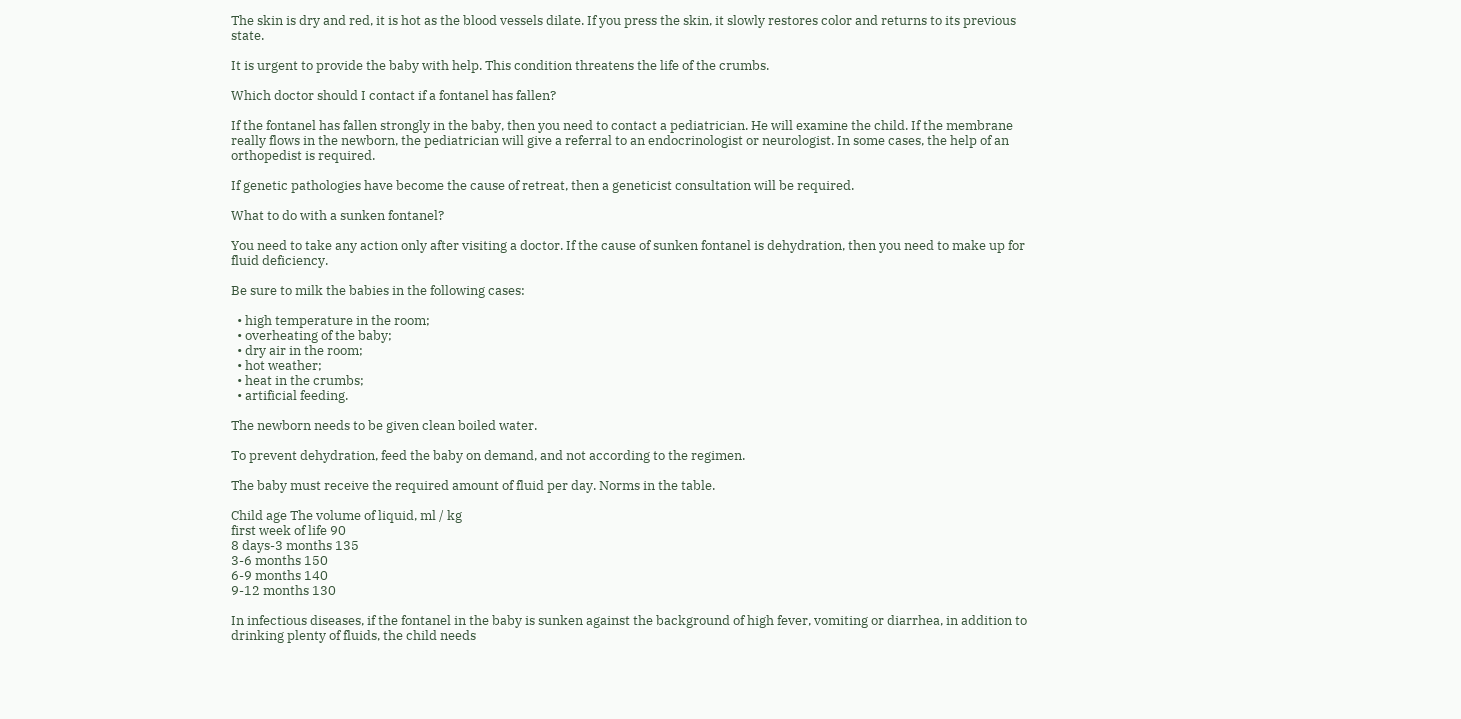The skin is dry and red, it is hot as the blood vessels dilate. If you press the skin, it slowly restores color and returns to its previous state.

It is urgent to provide the baby with help. This condition threatens the life of the crumbs.

Which doctor should I contact if a fontanel has fallen?

If the fontanel has fallen strongly in the baby, then you need to contact a pediatrician. He will examine the child. If the membrane really flows in the newborn, the pediatrician will give a referral to an endocrinologist or neurologist. In some cases, the help of an orthopedist is required.

If genetic pathologies have become the cause of retreat, then a geneticist consultation will be required.

What to do with a sunken fontanel?

You need to take any action only after visiting a doctor. If the cause of sunken fontanel is dehydration, then you need to make up for fluid deficiency.

Be sure to milk the babies in the following cases:

  • high temperature in the room;
  • overheating of the baby;
  • dry air in the room;
  • hot weather;
  • heat in the crumbs;
  • artificial feeding.

The newborn needs to be given clean boiled water.

To prevent dehydration, feed the baby on demand, and not according to the regimen.

The baby must receive the required amount of fluid per day. Norms in the table.

Child age The volume of liquid, ml / kg
first week of life 90
8 days-3 months 135
3-6 months 150
6-9 months 140
9-12 months 130

In infectious diseases, if the fontanel in the baby is sunken against the background of high fever, vomiting or diarrhea, in addition to drinking plenty of fluids, the child needs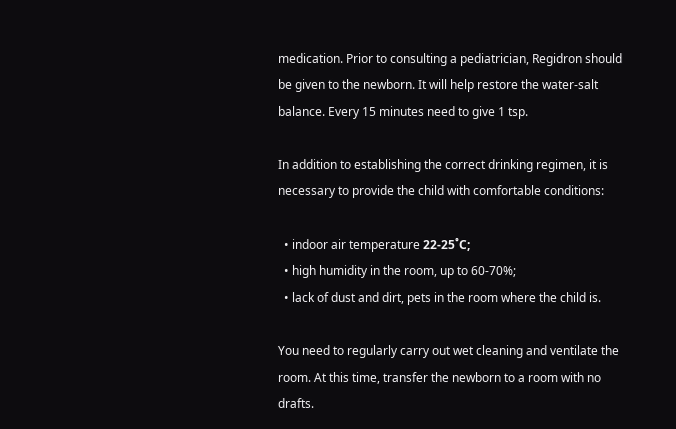medication. Prior to consulting a pediatrician, Regidron should be given to the newborn. It will help restore the water-salt balance. Every 15 minutes need to give 1 tsp.

In addition to establishing the correct drinking regimen, it is necessary to provide the child with comfortable conditions:

  • indoor air temperature 22-25˚С;
  • high humidity in the room, up to 60-70%;
  • lack of dust and dirt, pets in the room where the child is.

You need to regularly carry out wet cleaning and ventilate the room. At this time, transfer the newborn to a room with no drafts.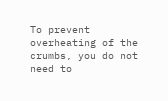To prevent overheating of the crumbs, you do not need to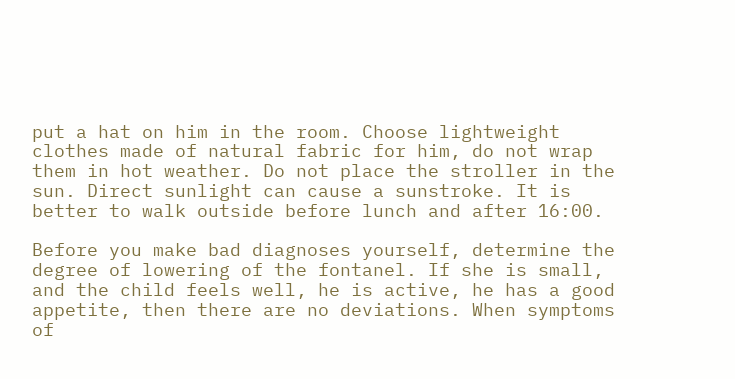put a hat on him in the room. Choose lightweight clothes made of natural fabric for him, do not wrap them in hot weather. Do not place the stroller in the sun. Direct sunlight can cause a sunstroke. It is better to walk outside before lunch and after 16:00.

Before you make bad diagnoses yourself, determine the degree of lowering of the fontanel. If she is small, and the child feels well, he is active, he has a good appetite, then there are no deviations. When symptoms of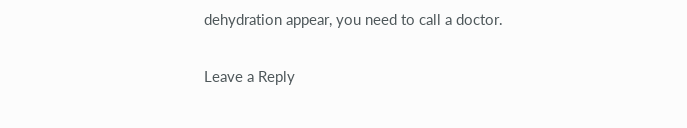dehydration appear, you need to call a doctor.

Leave a Reply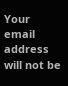Your email address will not be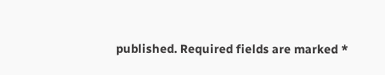published. Required fields are marked *